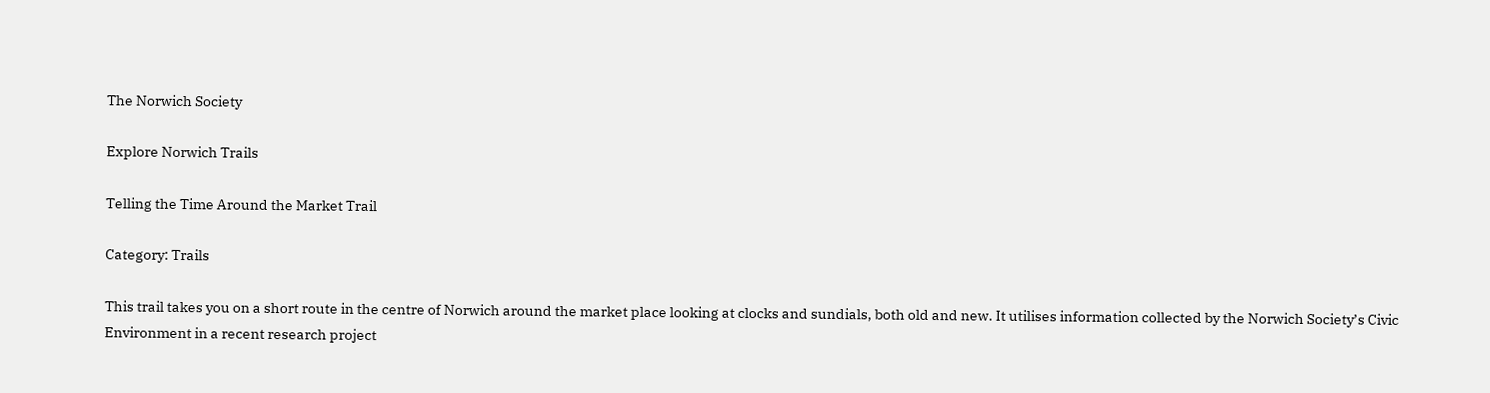The Norwich Society

Explore Norwich Trails

Telling the Time Around the Market Trail

Category: Trails

This trail takes you on a short route in the centre of Norwich around the market place looking at clocks and sundials, both old and new. It utilises information collected by the Norwich Society’s Civic Environment in a recent research project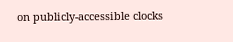on publicly-accessible clocks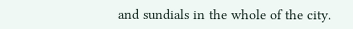and sundials in the whole of the city.